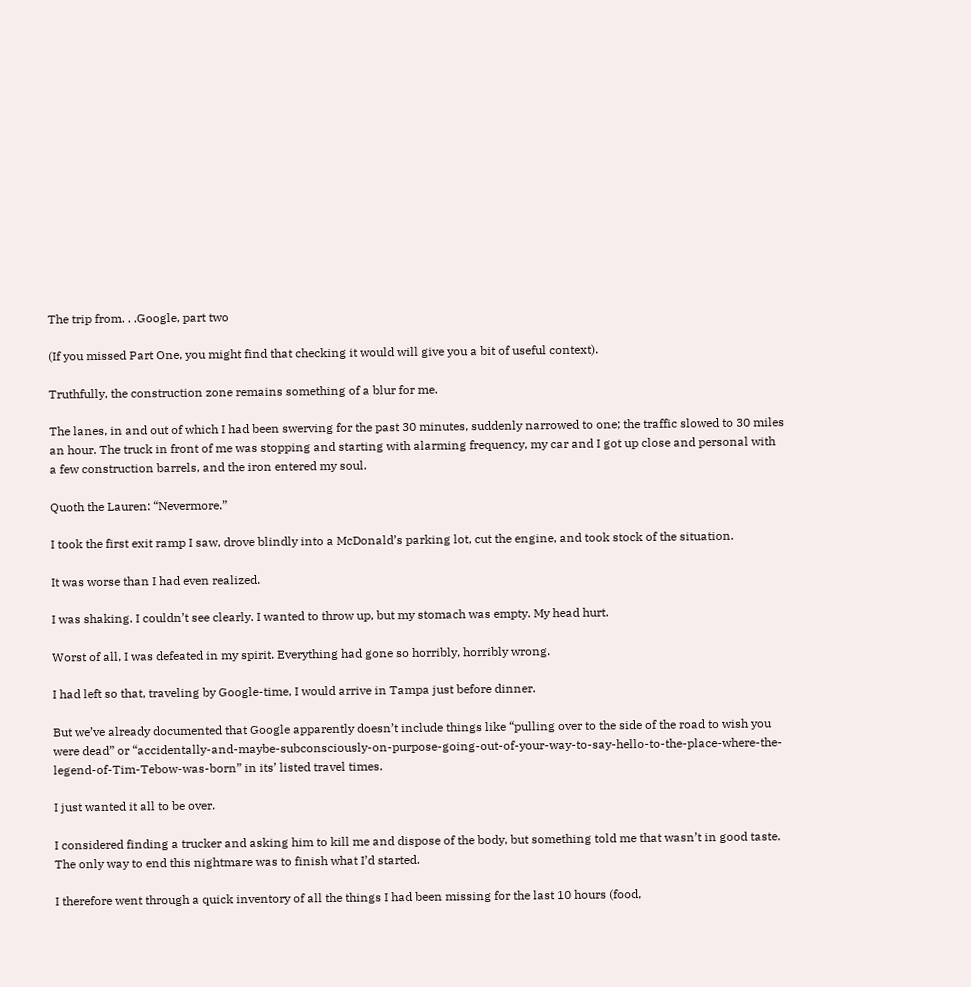The trip from. . .Google, part two

(If you missed Part One, you might find that checking it would will give you a bit of useful context).

Truthfully, the construction zone remains something of a blur for me.

The lanes, in and out of which I had been swerving for the past 30 minutes, suddenly narrowed to one; the traffic slowed to 30 miles an hour. The truck in front of me was stopping and starting with alarming frequency, my car and I got up close and personal with a few construction barrels, and the iron entered my soul.

Quoth the Lauren: “Nevermore.”

I took the first exit ramp I saw, drove blindly into a McDonald’s parking lot, cut the engine, and took stock of the situation.

It was worse than I had even realized.

I was shaking. I couldn’t see clearly. I wanted to throw up, but my stomach was empty. My head hurt.

Worst of all, I was defeated in my spirit. Everything had gone so horribly, horribly wrong.

I had left so that, traveling by Google-time, I would arrive in Tampa just before dinner.

But we’ve already documented that Google apparently doesn’t include things like “pulling over to the side of the road to wish you were dead” or “accidentally-and-maybe-subconsciously-on-purpose-going-out-of-your-way-to-say-hello-to-the-place-where-the-legend-of-Tim-Tebow-was-born” in its’ listed travel times.

I just wanted it all to be over.

I considered finding a trucker and asking him to kill me and dispose of the body, but something told me that wasn’t in good taste. The only way to end this nightmare was to finish what I’d started.

I therefore went through a quick inventory of all the things I had been missing for the last 10 hours (food,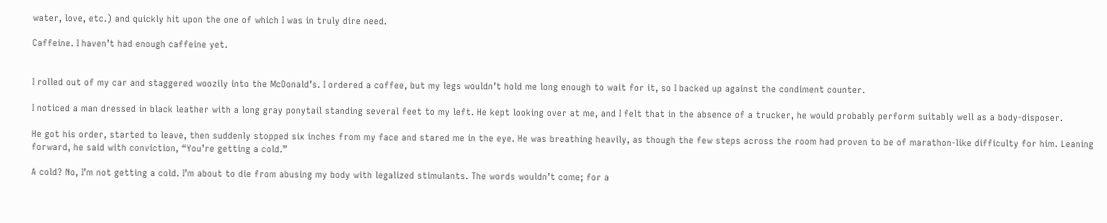water, love, etc.) and quickly hit upon the one of which I was in truly dire need.

Caffeine. I haven’t had enough caffeine yet.


I rolled out of my car and staggered woozily into the McDonald’s. I ordered a coffee, but my legs wouldn’t hold me long enough to wait for it, so I backed up against the condiment counter.

I noticed a man dressed in black leather with a long gray ponytail standing several feet to my left. He kept looking over at me, and I felt that in the absence of a trucker, he would probably perform suitably well as a body-disposer.

He got his order, started to leave, then suddenly stopped six inches from my face and stared me in the eye. He was breathing heavily, as though the few steps across the room had proven to be of marathon-like difficulty for him. Leaning forward, he said with conviction, “You’re getting a cold.”

A cold? No, I’m not getting a cold. I’m about to die from abusing my body with legalized stimulants. The words wouldn’t come; for a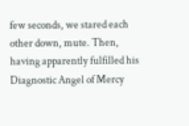few seconds, we stared each other down, mute. Then, having apparently fulfilled his Diagnostic Angel of Mercy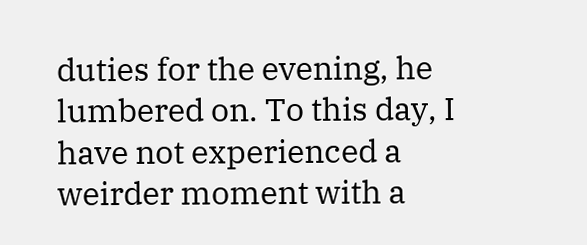duties for the evening, he lumbered on. To this day, I have not experienced a weirder moment with a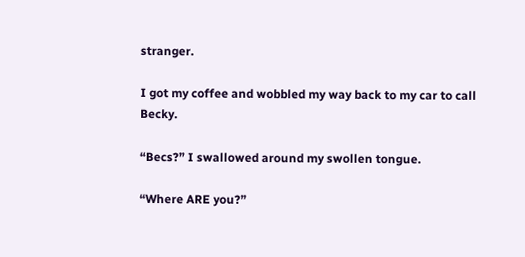stranger.

I got my coffee and wobbled my way back to my car to call Becky.

“Becs?” I swallowed around my swollen tongue.

“Where ARE you?”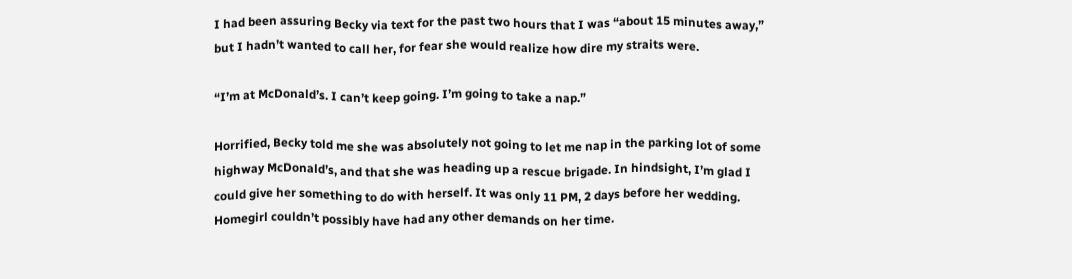I had been assuring Becky via text for the past two hours that I was “about 15 minutes away,” but I hadn’t wanted to call her, for fear she would realize how dire my straits were.

“I’m at McDonald’s. I can’t keep going. I’m going to take a nap.”

Horrified, Becky told me she was absolutely not going to let me nap in the parking lot of some highway McDonald’s, and that she was heading up a rescue brigade. In hindsight, I’m glad I could give her something to do with herself. It was only 11 PM, 2 days before her wedding. Homegirl couldn’t possibly have had any other demands on her time.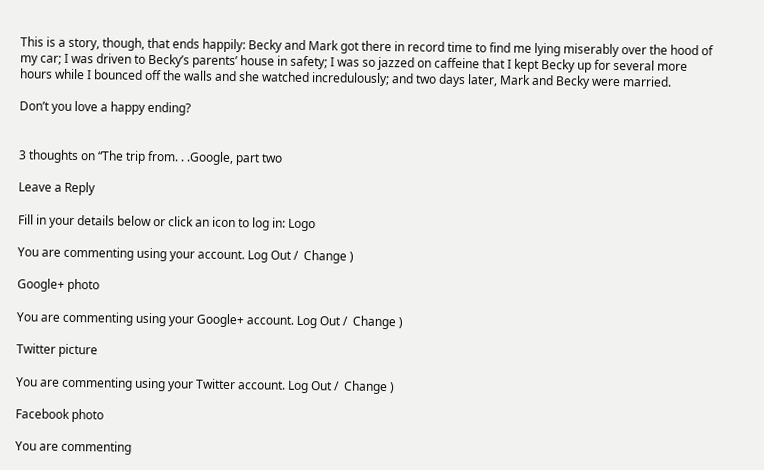This is a story, though, that ends happily: Becky and Mark got there in record time to find me lying miserably over the hood of my car; I was driven to Becky’s parents’ house in safety; I was so jazzed on caffeine that I kept Becky up for several more hours while I bounced off the walls and she watched incredulously; and two days later, Mark and Becky were married.

Don’t you love a happy ending?


3 thoughts on “The trip from. . .Google, part two

Leave a Reply

Fill in your details below or click an icon to log in: Logo

You are commenting using your account. Log Out /  Change )

Google+ photo

You are commenting using your Google+ account. Log Out /  Change )

Twitter picture

You are commenting using your Twitter account. Log Out /  Change )

Facebook photo

You are commenting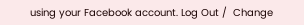using your Facebook account. Log Out /  Change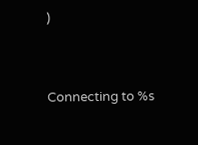)


Connecting to %s